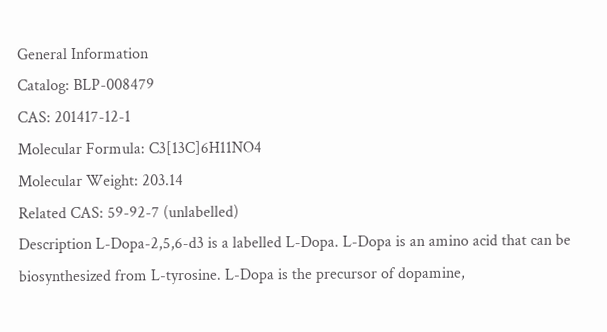General Information
Catalog: BLP-008479
CAS: 201417-12-1
Molecular Formula: C3[13C]6H11NO4
Molecular Weight: 203.14
Related CAS: 59-92-7 (unlabelled)
Description L-Dopa-2,5,6-d3 is a labelled L-Dopa. L-Dopa is an amino acid that can be biosynthesized from L-tyrosine. L-Dopa is the precursor of dopamine,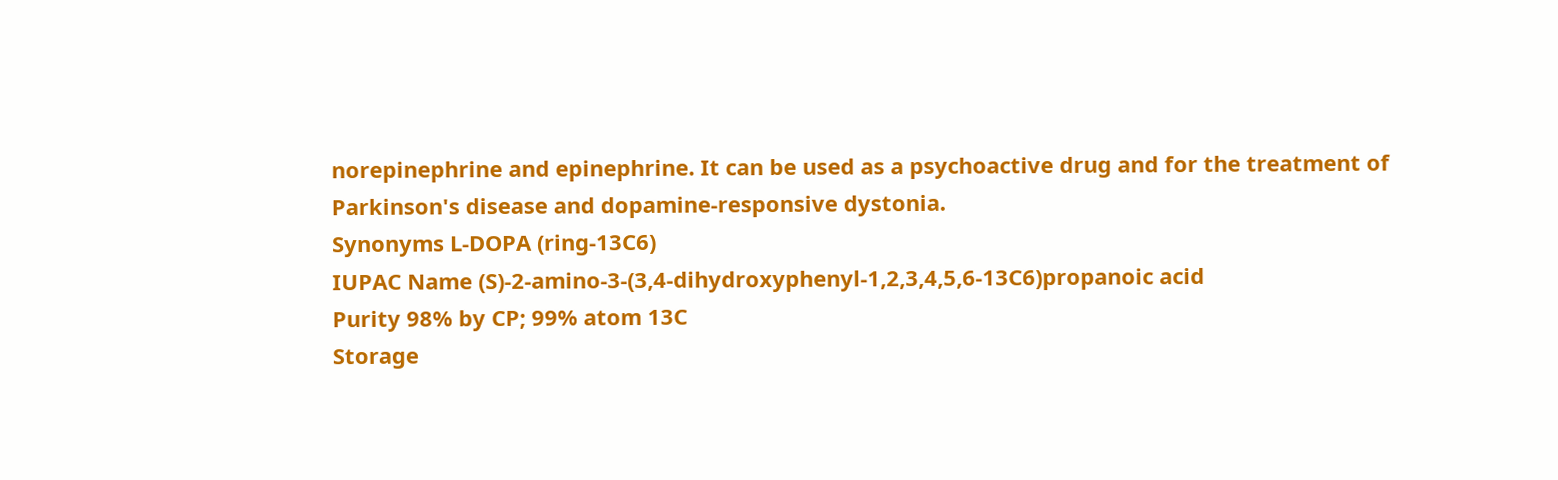norepinephrine and epinephrine. It can be used as a psychoactive drug and for the treatment of Parkinson's disease and dopamine-responsive dystonia.
Synonyms L-DOPA (ring-13C6)
IUPAC Name (S)-2-amino-3-(3,4-dihydroxyphenyl-1,2,3,4,5,6-13C6)propanoic acid
Purity 98% by CP; 99% atom 13C
Storage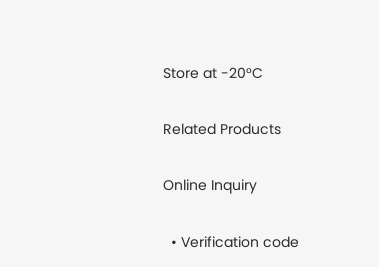Store at -20°C

Related Products

Online Inquiry

  • Verification code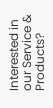Interested in our Service & Products?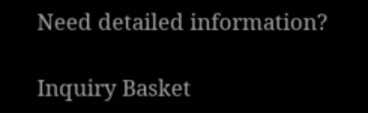Need detailed information?

Inquiry Basket